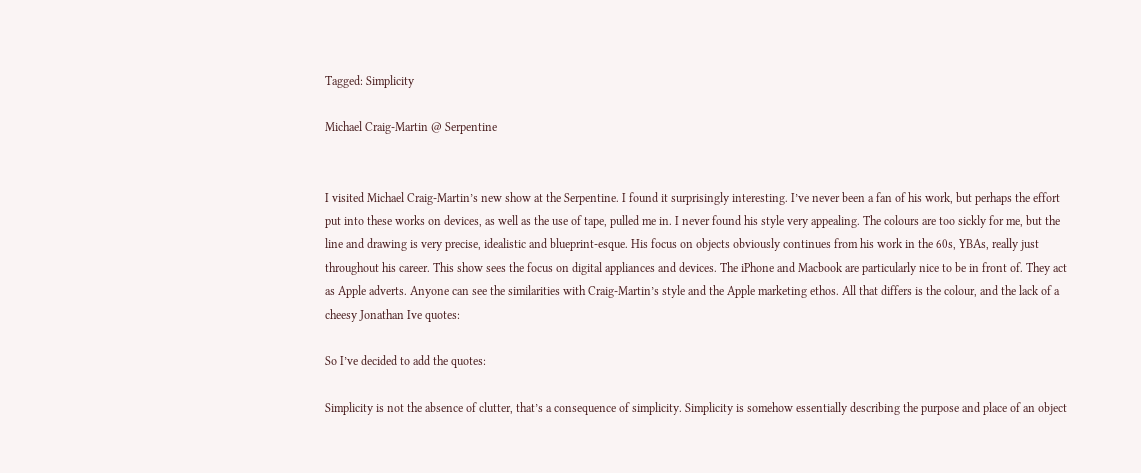Tagged: Simplicity

Michael Craig-Martin @ Serpentine


I visited Michael Craig-Martin’s new show at the Serpentine. I found it surprisingly interesting. I’ve never been a fan of his work, but perhaps the effort put into these works on devices, as well as the use of tape, pulled me in. I never found his style very appealing. The colours are too sickly for me, but the line and drawing is very precise, idealistic and blueprint-esque. His focus on objects obviously continues from his work in the 60s, YBAs, really just throughout his career. This show sees the focus on digital appliances and devices. The iPhone and Macbook are particularly nice to be in front of. They act as Apple adverts. Anyone can see the similarities with Craig-Martin’s style and the Apple marketing ethos. All that differs is the colour, and the lack of a cheesy Jonathan Ive quotes:

So I’ve decided to add the quotes:

Simplicity is not the absence of clutter, that’s a consequence of simplicity. Simplicity is somehow essentially describing the purpose and place of an object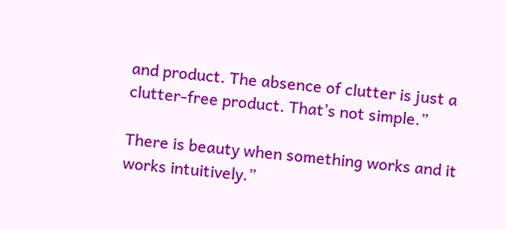and product. The absence of clutter is just a clutter-free product. That’s not simple.”

There is beauty when something works and it works intuitively.”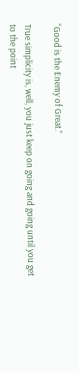“Good is the Enemy of Great.”

True simplicity is, well, you just keep on going and going until you get to the point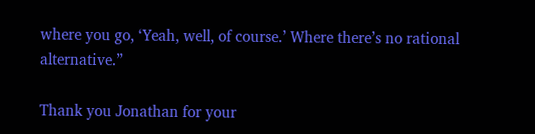where you go, ‘Yeah, well, of course.’ Where there’s no rational alternative.”

Thank you Jonathan for your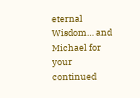eternal Wisdom… and Michael for your continued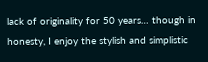lack of originality for 50 years… though in honesty, I enjoy the stylish and simplistic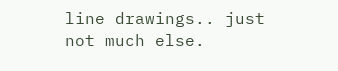line drawings.. just not much else.